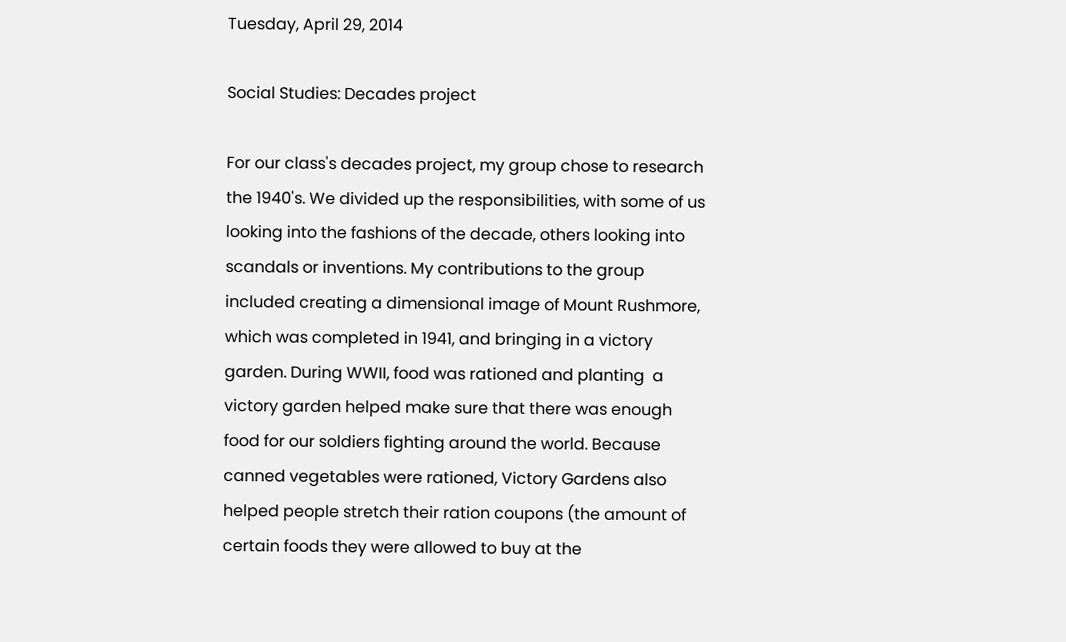Tuesday, April 29, 2014

Social Studies: Decades project

For our class's decades project, my group chose to research the 1940's. We divided up the responsibilities, with some of us looking into the fashions of the decade, others looking into scandals or inventions. My contributions to the group included creating a dimensional image of Mount Rushmore, which was completed in 1941, and bringing in a victory garden. During WWII, food was rationed and planting  a victory garden helped make sure that there was enough food for our soldiers fighting around the world. Because canned vegetables were rationed, Victory Gardens also helped people stretch their ration coupons (the amount of certain foods they were allowed to buy at the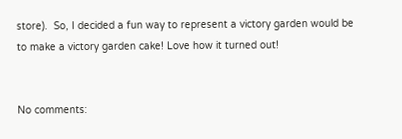store).  So, I decided a fun way to represent a victory garden would be to make a victory garden cake! Love how it turned out!


No comments: